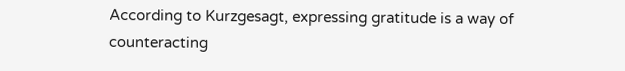According to Kurzgesagt, expressing gratitude is a way of counteracting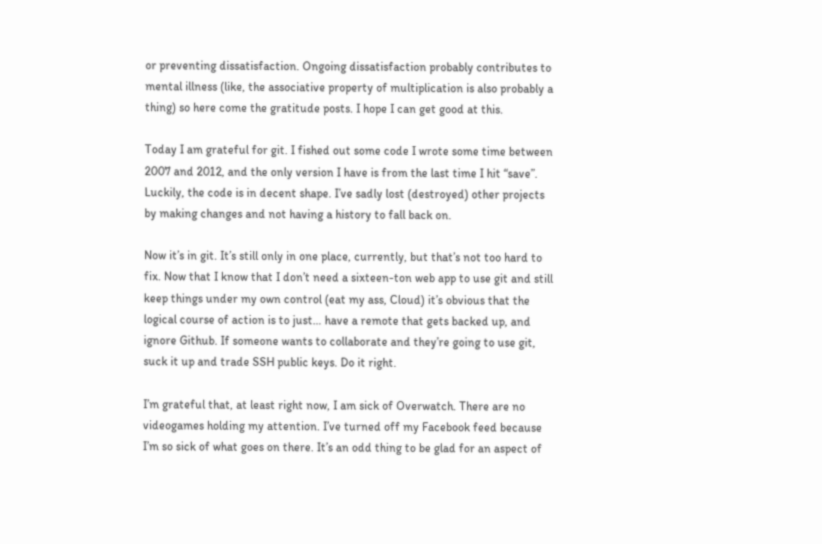or preventing dissatisfaction. Ongoing dissatisfaction probably contributes to mental illness (like, the associative property of multiplication is also probably a thing) so here come the gratitude posts. I hope I can get good at this.

Today I am grateful for git. I fished out some code I wrote some time between 2007 and 2012, and the only version I have is from the last time I hit “save”. Luckily, the code is in decent shape. I’ve sadly lost (destroyed) other projects by making changes and not having a history to fall back on.

Now it’s in git. It’s still only in one place, currently, but that’s not too hard to fix. Now that I know that I don’t need a sixteen-ton web app to use git and still keep things under my own control (eat my ass, Cloud) it’s obvious that the logical course of action is to just… have a remote that gets backed up, and ignore Github. If someone wants to collaborate and they’re going to use git, suck it up and trade SSH public keys. Do it right.

I’m grateful that, at least right now, I am sick of Overwatch. There are no videogames holding my attention. I’ve turned off my Facebook feed because I’m so sick of what goes on there. It’s an odd thing to be glad for an aspect of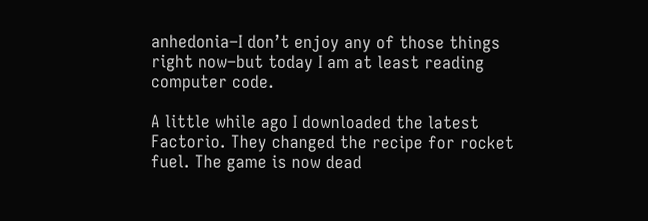anhedonia–I don’t enjoy any of those things right now–but today I am at least reading computer code.

A little while ago I downloaded the latest Factorio. They changed the recipe for rocket fuel. The game is now dead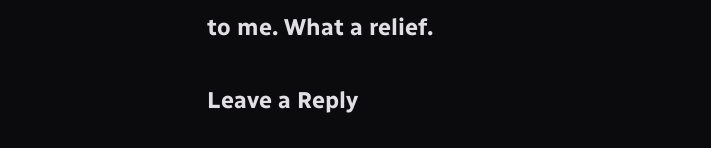to me. What a relief.

Leave a Reply